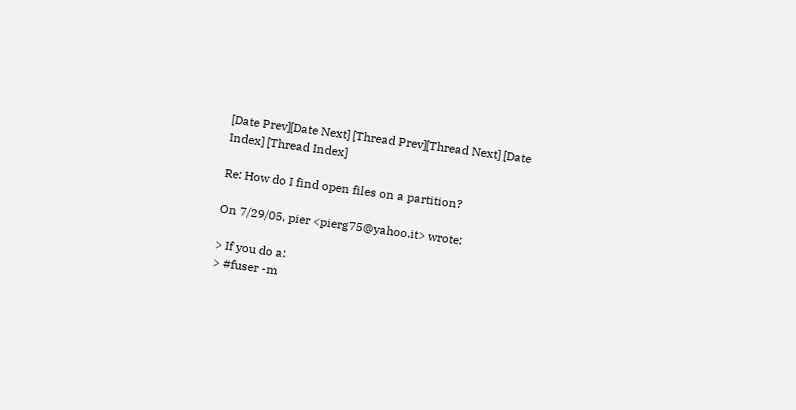[Date Prev][Date Next] [Thread Prev][Thread Next] [Date Index] [Thread Index]

Re: How do I find open files on a partition?

On 7/29/05, pier <pierg75@yahoo.it> wrote:

> If you do a:
> #fuser -m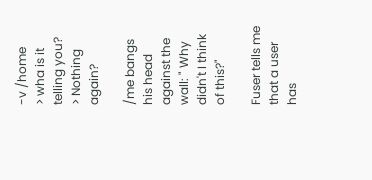-v /home
> wha is it telling you?
> Nothing again?

/me bangs his head against the wall: " Why didn't I think of this?"

Fuser tells me that a user has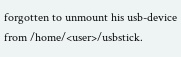forgotten to unmount his usb-device
from /home/<user>/usbstick.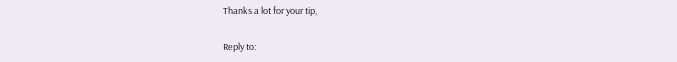Thanks a lot for your tip,

Reply to: